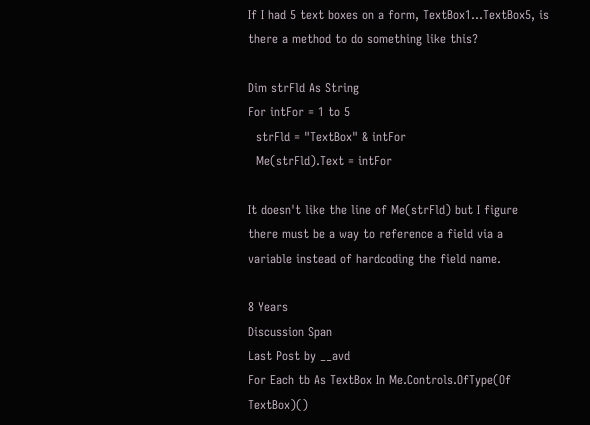If I had 5 text boxes on a form, TextBox1...TextBox5, is there a method to do something like this?

Dim strFld As String
For intFor = 1 to 5
  strFld = "TextBox" & intFor
  Me(strFld).Text = intFor

It doesn't like the line of Me(strFld) but I figure there must be a way to reference a field via a variable instead of hardcoding the field name.

8 Years
Discussion Span
Last Post by __avd
For Each tb As TextBox In Me.Controls.OfType(Of TextBox)()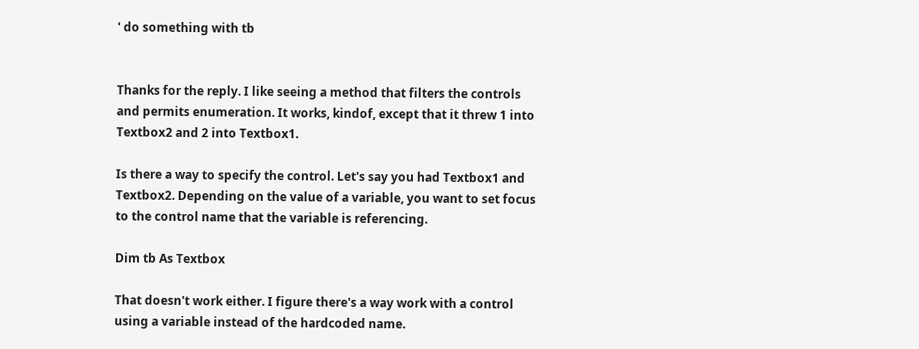' do something with tb


Thanks for the reply. I like seeing a method that filters the controls and permits enumeration. It works, kindof, except that it threw 1 into Textbox2 and 2 into Textbox1.

Is there a way to specify the control. Let's say you had Textbox1 and Textbox2. Depending on the value of a variable, you want to set focus to the control name that the variable is referencing.

Dim tb As Textbox

That doesn't work either. I figure there's a way work with a control using a variable instead of the hardcoded name.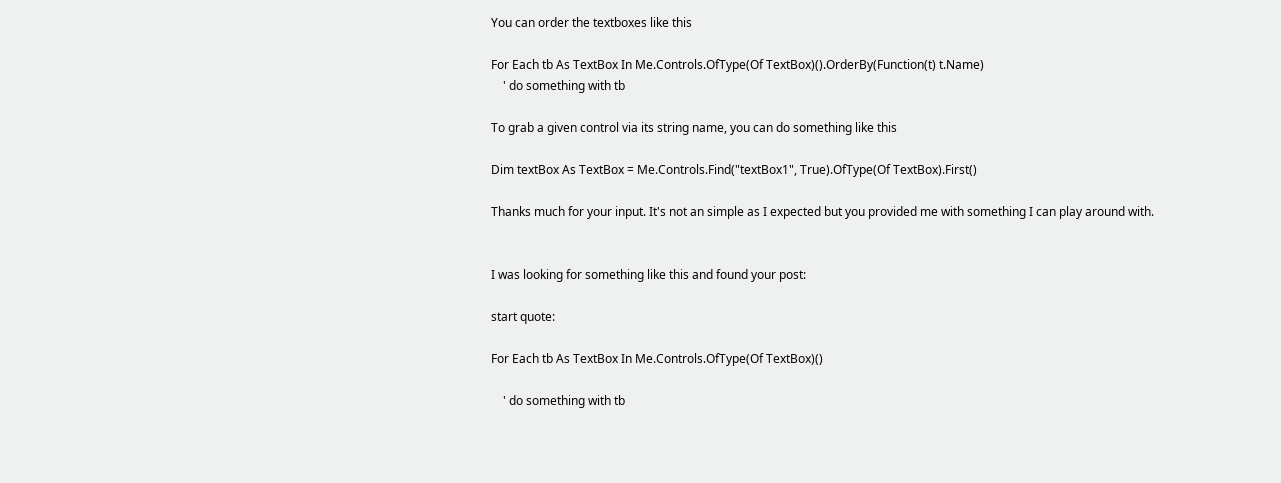You can order the textboxes like this

For Each tb As TextBox In Me.Controls.OfType(Of TextBox)().OrderBy(Function(t) t.Name)
    ' do something with tb

To grab a given control via its string name, you can do something like this

Dim textBox As TextBox = Me.Controls.Find("textBox1", True).OfType(Of TextBox).First()

Thanks much for your input. It's not an simple as I expected but you provided me with something I can play around with.


I was looking for something like this and found your post:

start quote:

For Each tb As TextBox In Me.Controls.OfType(Of TextBox)()

    ' do something with tb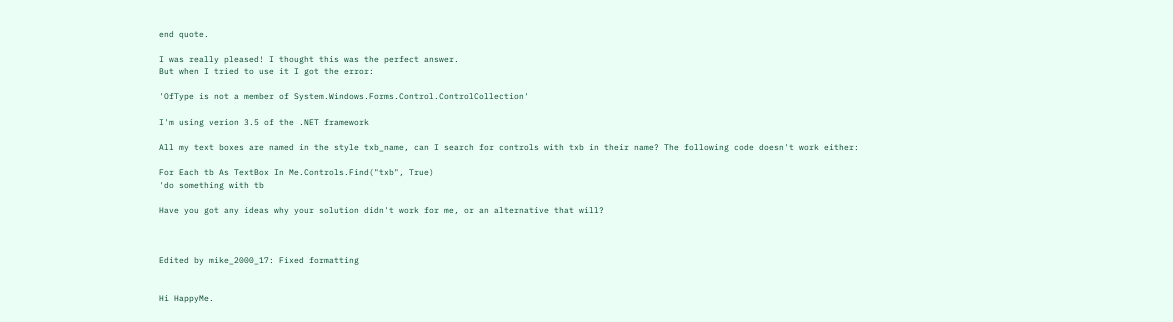end quote.

I was really pleased! I thought this was the perfect answer.
But when I tried to use it I got the error:

'OfType is not a member of System.Windows.Forms.Control.ControlCollection'

I'm using verion 3.5 of the .NET framework

All my text boxes are named in the style txb_name, can I search for controls with txb in their name? The following code doesn't work either:

For Each tb As TextBox In Me.Controls.Find("txb", True)
'do something with tb

Have you got any ideas why your solution didn't work for me, or an alternative that will?



Edited by mike_2000_17: Fixed formatting


Hi HappyMe.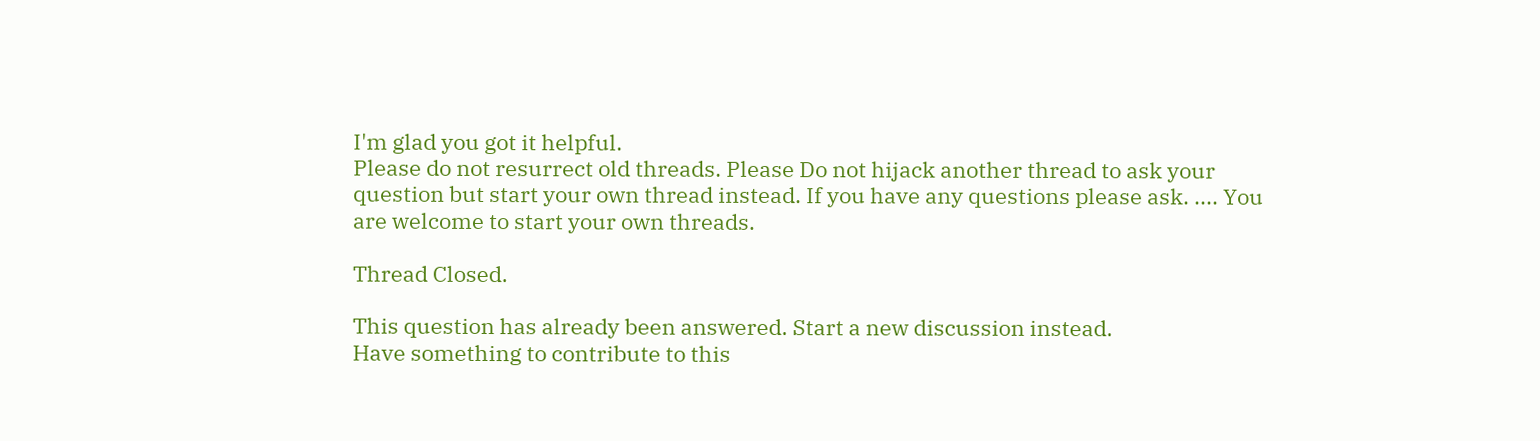I'm glad you got it helpful.
Please do not resurrect old threads. Please Do not hijack another thread to ask your question but start your own thread instead. If you have any questions please ask. .... You are welcome to start your own threads.

Thread Closed.

This question has already been answered. Start a new discussion instead.
Have something to contribute to this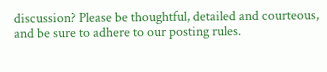discussion? Please be thoughtful, detailed and courteous, and be sure to adhere to our posting rules.